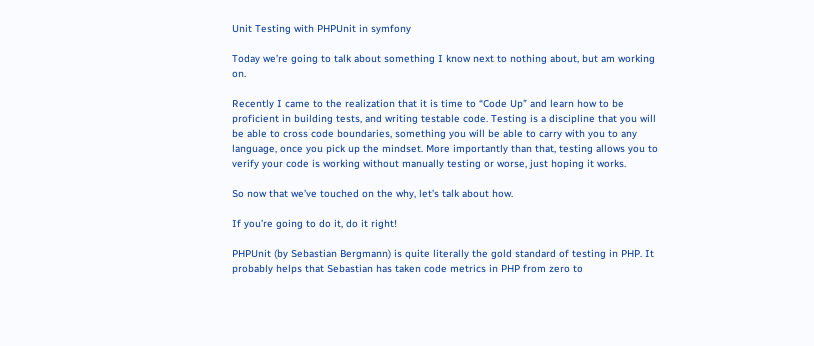Unit Testing with PHPUnit in symfony

Today we’re going to talk about something I know next to nothing about, but am working on.

Recently I came to the realization that it is time to “Code Up” and learn how to be proficient in building tests, and writing testable code. Testing is a discipline that you will be able to cross code boundaries, something you will be able to carry with you to any language, once you pick up the mindset. More importantly than that, testing allows you to verify your code is working without manually testing or worse, just hoping it works.

So now that we’ve touched on the why, let’s talk about how.

If you’re going to do it, do it right!

PHPUnit (by Sebastian Bergmann) is quite literally the gold standard of testing in PHP. It probably helps that Sebastian has taken code metrics in PHP from zero to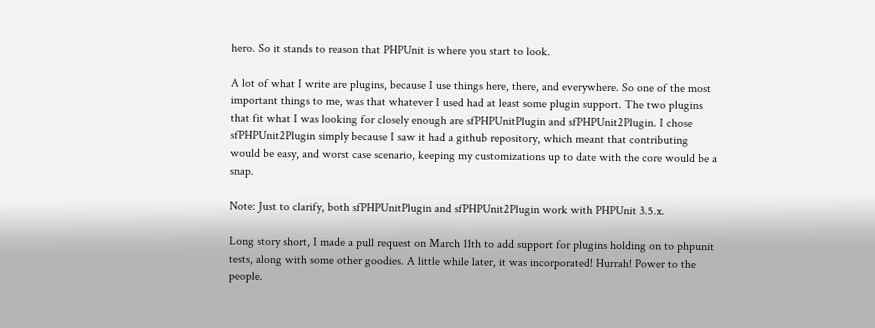hero. So it stands to reason that PHPUnit is where you start to look.

A lot of what I write are plugins, because I use things here, there, and everywhere. So one of the most important things to me, was that whatever I used had at least some plugin support. The two plugins that fit what I was looking for closely enough are sfPHPUnitPlugin and sfPHPUnit2Plugin. I chose sfPHPUnit2Plugin simply because I saw it had a github repository, which meant that contributing would be easy, and worst case scenario, keeping my customizations up to date with the core would be a snap.

Note: Just to clarify, both sfPHPUnitPlugin and sfPHPUnit2Plugin work with PHPUnit 3.5.x.

Long story short, I made a pull request on March 11th to add support for plugins holding on to phpunit tests, along with some other goodies. A little while later, it was incorporated! Hurrah! Power to the people.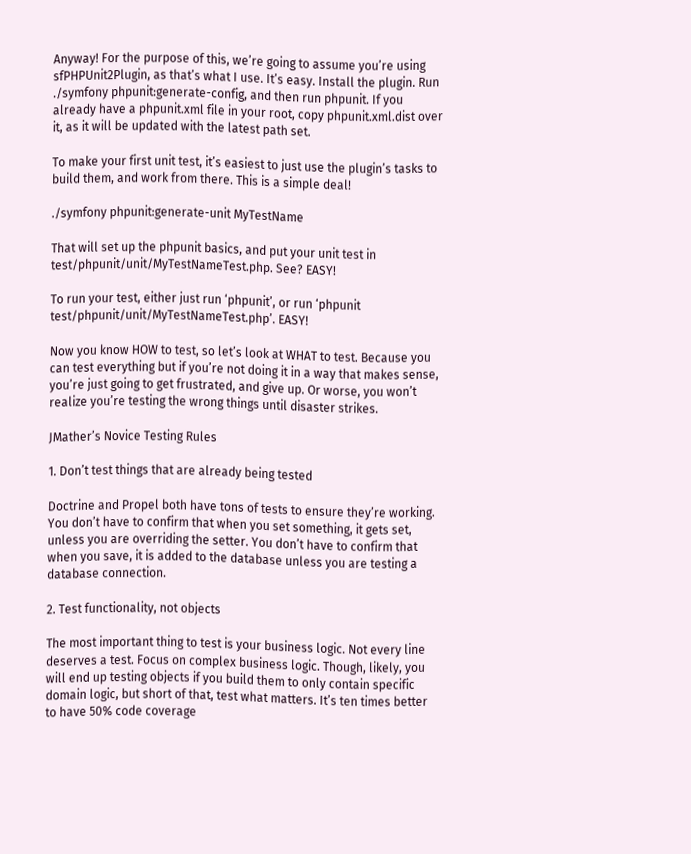Anyway! For the purpose of this, we’re going to assume you’re using sfPHPUnit2Plugin, as that’s what I use. It’s easy. Install the plugin. Run ./symfony phpunit:generate-config, and then run phpunit. If you already have a phpunit.xml file in your root, copy phpunit.xml.dist over it, as it will be updated with the latest path set.

To make your first unit test, it’s easiest to just use the plugin’s tasks to build them, and work from there. This is a simple deal!

./symfony phpunit:generate-unit MyTestName

That will set up the phpunit basics, and put your unit test in test/phpunit/unit/MyTestNameTest.php. See? EASY!

To run your test, either just run ‘phpunit’, or run ‘phpunit test/phpunit/unit/MyTestNameTest.php’. EASY!

Now you know HOW to test, so let’s look at WHAT to test. Because you can test everything but if you’re not doing it in a way that makes sense, you’re just going to get frustrated, and give up. Or worse, you won’t realize you’re testing the wrong things until disaster strikes.

JMather’s Novice Testing Rules

1. Don’t test things that are already being tested

Doctrine and Propel both have tons of tests to ensure they’re working. You don’t have to confirm that when you set something, it gets set, unless you are overriding the setter. You don’t have to confirm that when you save, it is added to the database unless you are testing a database connection.

2. Test functionality, not objects

The most important thing to test is your business logic. Not every line deserves a test. Focus on complex business logic. Though, likely, you will end up testing objects if you build them to only contain specific domain logic, but short of that, test what matters. It’s ten times better to have 50% code coverage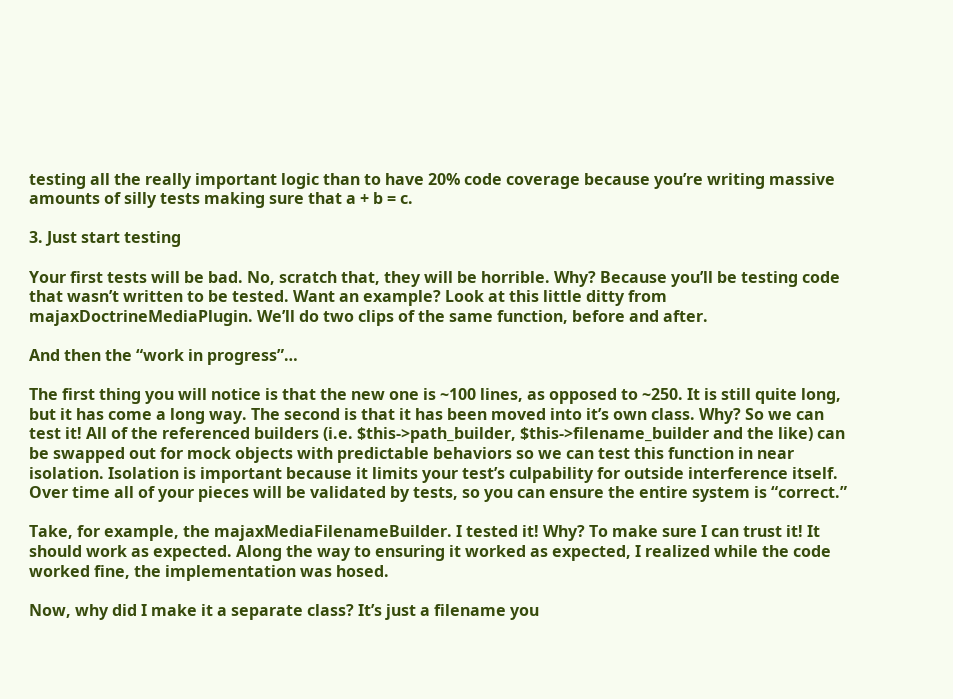testing all the really important logic than to have 20% code coverage because you’re writing massive amounts of silly tests making sure that a + b = c.

3. Just start testing

Your first tests will be bad. No, scratch that, they will be horrible. Why? Because you’ll be testing code that wasn’t written to be tested. Want an example? Look at this little ditty from majaxDoctrineMediaPlugin. We’ll do two clips of the same function, before and after.

And then the “work in progress”…

The first thing you will notice is that the new one is ~100 lines, as opposed to ~250. It is still quite long, but it has come a long way. The second is that it has been moved into it’s own class. Why? So we can test it! All of the referenced builders (i.e. $this->path_builder, $this->filename_builder and the like) can be swapped out for mock objects with predictable behaviors so we can test this function in near isolation. Isolation is important because it limits your test’s culpability for outside interference itself. Over time all of your pieces will be validated by tests, so you can ensure the entire system is “correct.”

Take, for example, the majaxMediaFilenameBuilder. I tested it! Why? To make sure I can trust it! It should work as expected. Along the way to ensuring it worked as expected, I realized while the code worked fine, the implementation was hosed.

Now, why did I make it a separate class? It’s just a filename you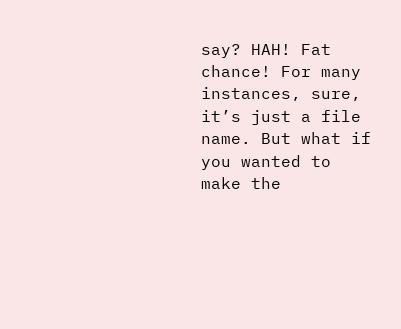say? HAH! Fat chance! For many instances, sure, it’s just a file name. But what if you wanted to make the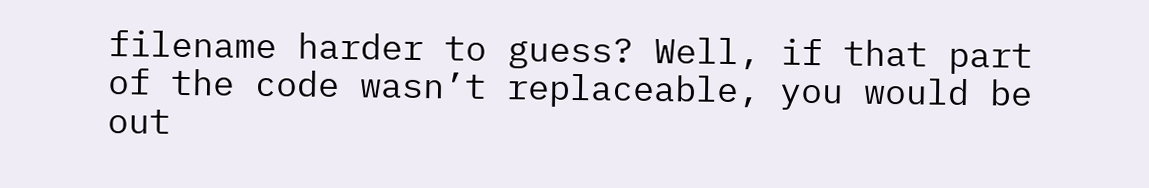filename harder to guess? Well, if that part of the code wasn’t replaceable, you would be out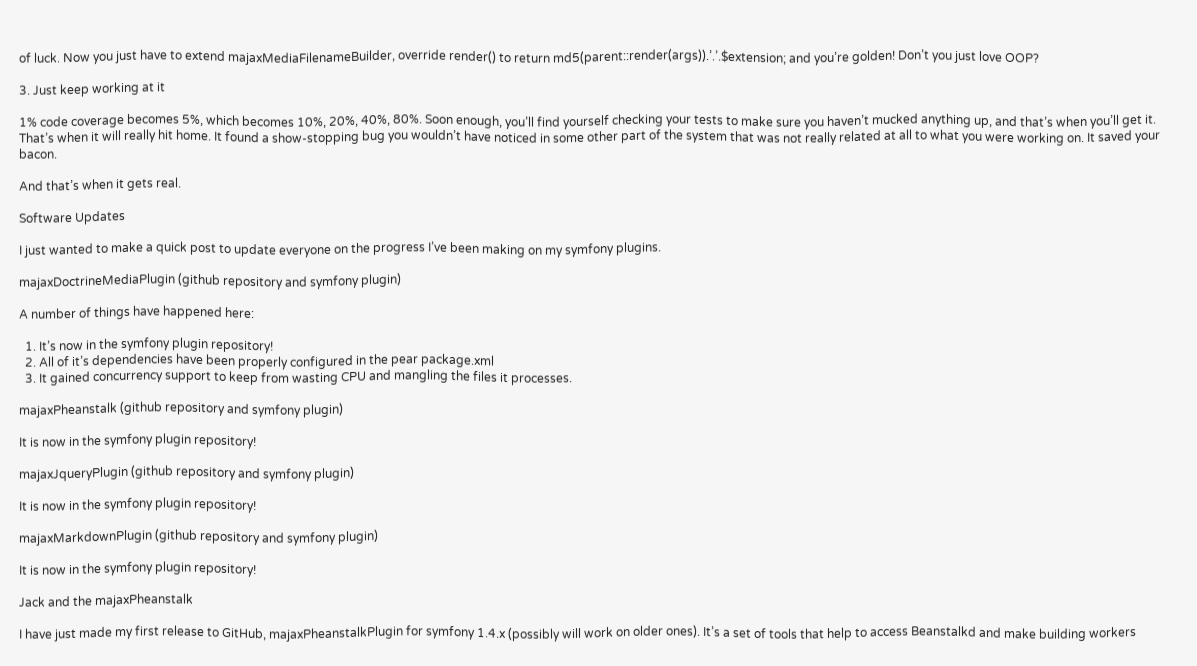of luck. Now you just have to extend majaxMediaFilenameBuilder, override render() to return md5(parent::render(args)).’.’.$extension; and you’re golden! Don’t you just love OOP?

3. Just keep working at it

1% code coverage becomes 5%, which becomes 10%, 20%, 40%, 80%. Soon enough, you’ll find yourself checking your tests to make sure you haven’t mucked anything up, and that’s when you’ll get it. That’s when it will really hit home. It found a show-stopping bug you wouldn’t have noticed in some other part of the system that was not really related at all to what you were working on. It saved your bacon.

And that’s when it gets real.

Software Updates

I just wanted to make a quick post to update everyone on the progress I’ve been making on my symfony plugins.

majaxDoctrineMediaPlugin (github repository and symfony plugin)

A number of things have happened here:

  1. It’s now in the symfony plugin repository!
  2. All of it’s dependencies have been properly configured in the pear package.xml
  3. It gained concurrency support to keep from wasting CPU and mangling the files it processes.

majaxPheanstalk (github repository and symfony plugin)

It is now in the symfony plugin repository!

majaxJqueryPlugin (github repository and symfony plugin)

It is now in the symfony plugin repository!

majaxMarkdownPlugin (github repository and symfony plugin)

It is now in the symfony plugin repository!

Jack and the majaxPheanstalk

I have just made my first release to GitHub, majaxPheanstalkPlugin for symfony 1.4.x (possibly will work on older ones). It’s a set of tools that help to access Beanstalkd and make building workers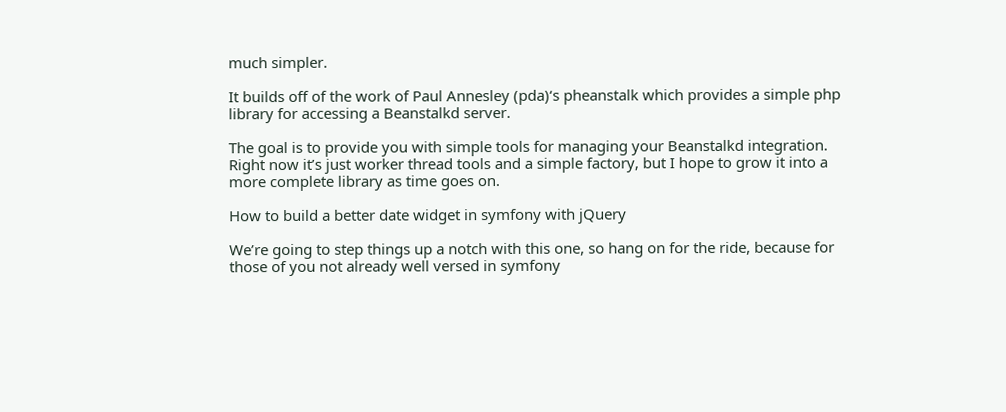much simpler.

It builds off of the work of Paul Annesley (pda)‘s pheanstalk which provides a simple php library for accessing a Beanstalkd server.

The goal is to provide you with simple tools for managing your Beanstalkd integration. Right now it’s just worker thread tools and a simple factory, but I hope to grow it into a more complete library as time goes on.

How to build a better date widget in symfony with jQuery

We’re going to step things up a notch with this one, so hang on for the ride, because for those of you not already well versed in symfony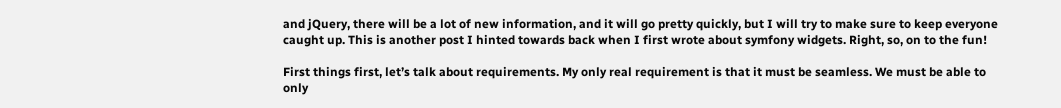and jQuery, there will be a lot of new information, and it will go pretty quickly, but I will try to make sure to keep everyone caught up. This is another post I hinted towards back when I first wrote about symfony widgets. Right, so, on to the fun!

First things first, let’s talk about requirements. My only real requirement is that it must be seamless. We must be able to only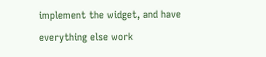implement the widget, and have everything else work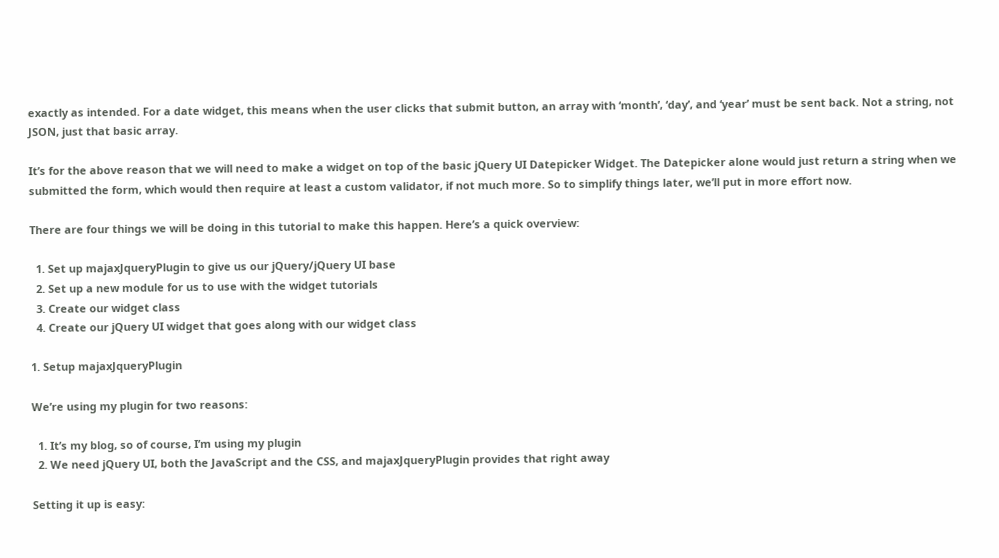exactly as intended. For a date widget, this means when the user clicks that submit button, an array with ‘month’, ‘day’, and ‘year’ must be sent back. Not a string, not JSON, just that basic array.

It’s for the above reason that we will need to make a widget on top of the basic jQuery UI Datepicker Widget. The Datepicker alone would just return a string when we submitted the form, which would then require at least a custom validator, if not much more. So to simplify things later, we’ll put in more effort now.

There are four things we will be doing in this tutorial to make this happen. Here’s a quick overview:

  1. Set up majaxJqueryPlugin to give us our jQuery/jQuery UI base
  2. Set up a new module for us to use with the widget tutorials
  3. Create our widget class
  4. Create our jQuery UI widget that goes along with our widget class

1. Setup majaxJqueryPlugin

We’re using my plugin for two reasons:

  1. It’s my blog, so of course, I’m using my plugin
  2. We need jQuery UI, both the JavaScript and the CSS, and majaxJqueryPlugin provides that right away

Setting it up is easy: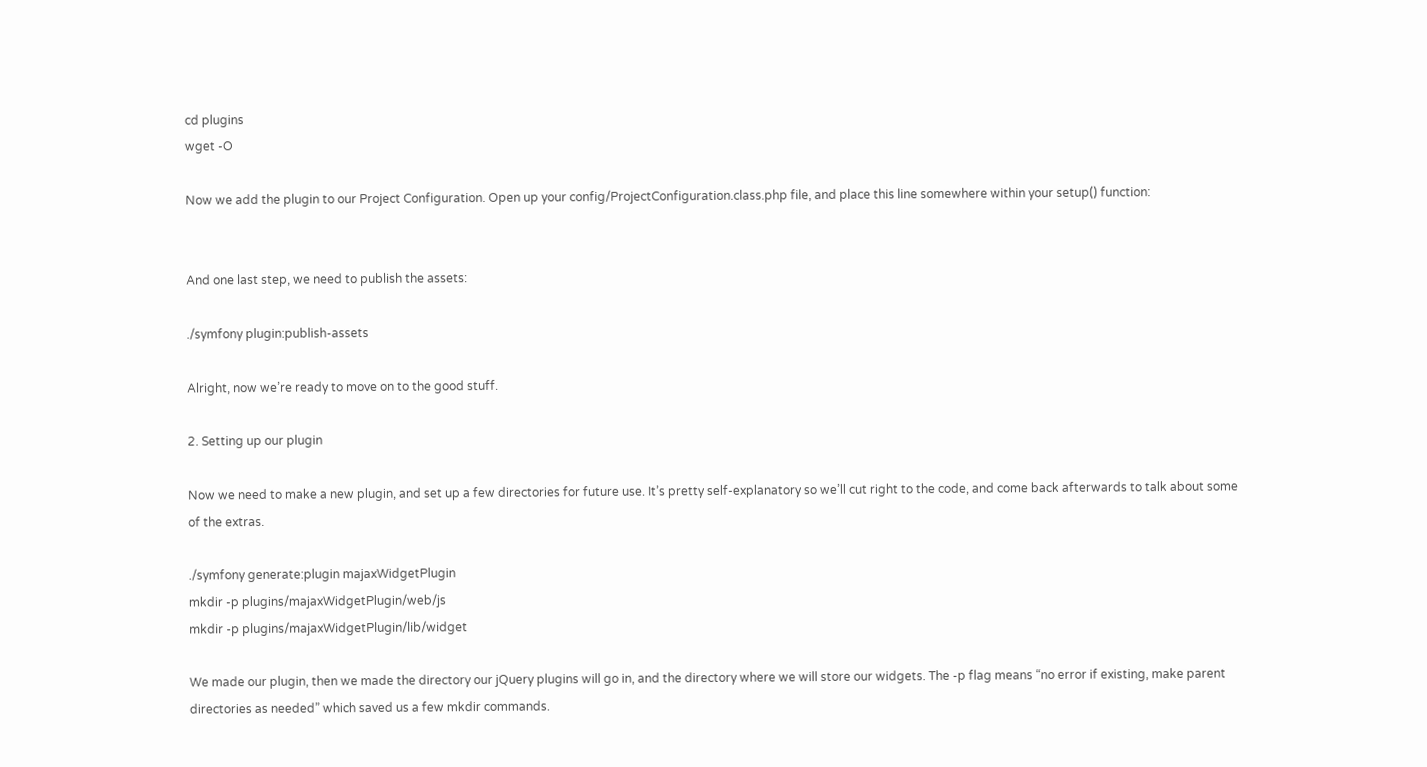cd plugins
wget -O

Now we add the plugin to our Project Configuration. Open up your config/ProjectConfiguration.class.php file, and place this line somewhere within your setup() function:


And one last step, we need to publish the assets:

./symfony plugin:publish-assets

Alright, now we’re ready to move on to the good stuff.

2. Setting up our plugin

Now we need to make a new plugin, and set up a few directories for future use. It’s pretty self-explanatory so we’ll cut right to the code, and come back afterwards to talk about some of the extras.

./symfony generate:plugin majaxWidgetPlugin
mkdir -p plugins/majaxWidgetPlugin/web/js
mkdir -p plugins/majaxWidgetPlugin/lib/widget

We made our plugin, then we made the directory our jQuery plugins will go in, and the directory where we will store our widgets. The -p flag means “no error if existing, make parent directories as needed” which saved us a few mkdir commands.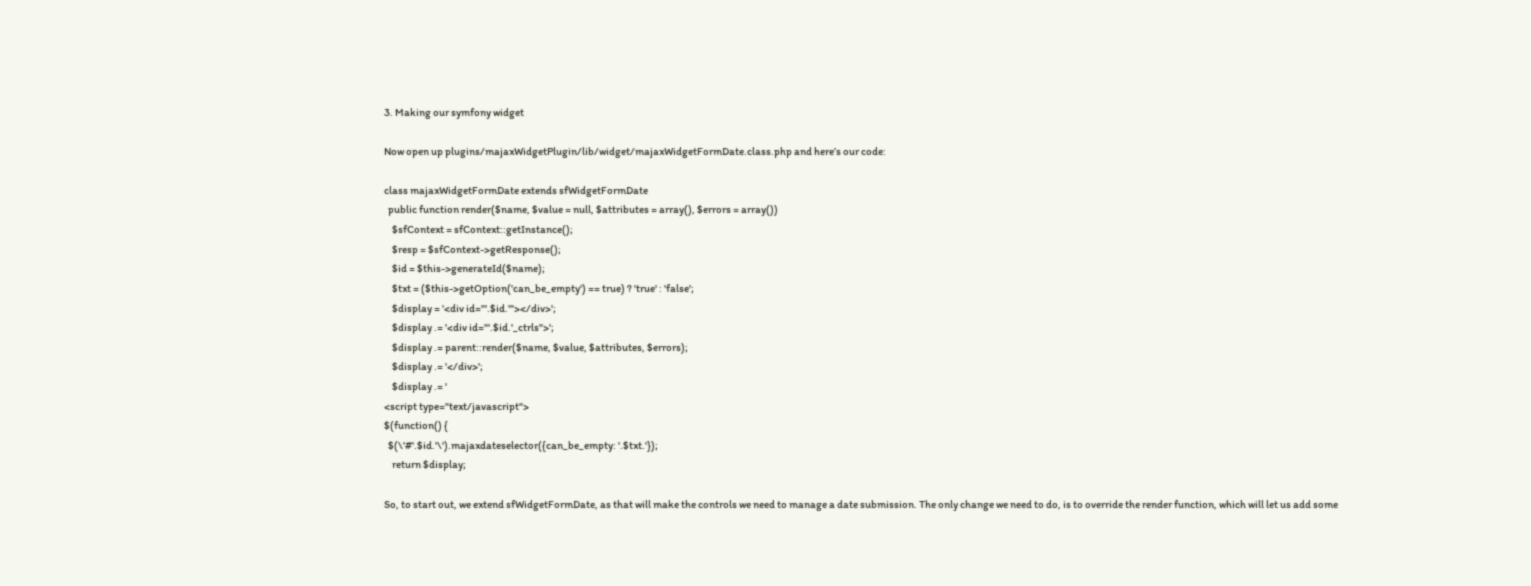3. Making our symfony widget

Now open up plugins/majaxWidgetPlugin/lib/widget/majaxWidgetFormDate.class.php and here’s our code:

class majaxWidgetFormDate extends sfWidgetFormDate
  public function render($name, $value = null, $attributes = array(), $errors = array())
    $sfContext = sfContext::getInstance();
    $resp = $sfContext->getResponse();
    $id = $this->generateId($name);
    $txt = ($this->getOption('can_be_empty') == true) ? 'true' : 'false';
    $display = '<div id="'.$id.'"></div>';
    $display .= '<div id="'.$id.'_ctrls">';
    $display .= parent::render($name, $value, $attributes, $errors);
    $display .= '</div>';
    $display .= '
<script type="text/javascript">
$(function() {
  $(\'#'.$id.'\').majaxdateselector({can_be_empty: '.$txt.'});
    return $display;

So, to start out, we extend sfWidgetFormDate, as that will make the controls we need to manage a date submission. The only change we need to do, is to override the render function, which will let us add some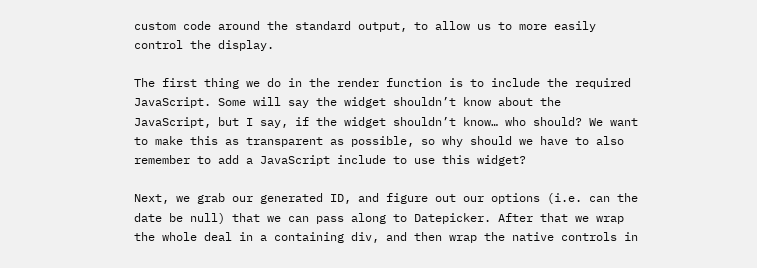custom code around the standard output, to allow us to more easily control the display.

The first thing we do in the render function is to include the required JavaScript. Some will say the widget shouldn’t know about the JavaScript, but I say, if the widget shouldn’t know… who should? We want to make this as transparent as possible, so why should we have to also remember to add a JavaScript include to use this widget?

Next, we grab our generated ID, and figure out our options (i.e. can the date be null) that we can pass along to Datepicker. After that we wrap the whole deal in a containing div, and then wrap the native controls in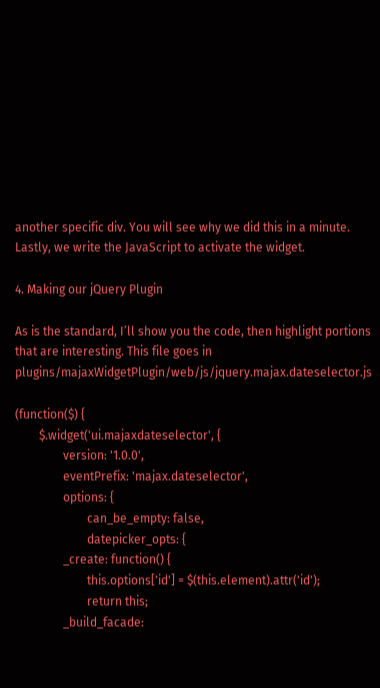another specific div. You will see why we did this in a minute. Lastly, we write the JavaScript to activate the widget.

4. Making our jQuery Plugin

As is the standard, I’ll show you the code, then highlight portions that are interesting. This file goes in plugins/majaxWidgetPlugin/web/js/jquery.majax.dateselector.js

(function($) {
        $.widget('ui.majaxdateselector', {
                version: '1.0.0',
                eventPrefix: 'majax.dateselector',
                options: {
                        can_be_empty: false,
                        datepicker_opts: {
                _create: function() {
                        this.options['id'] = $(this.element).attr('id');
                        return this;
                _build_facade: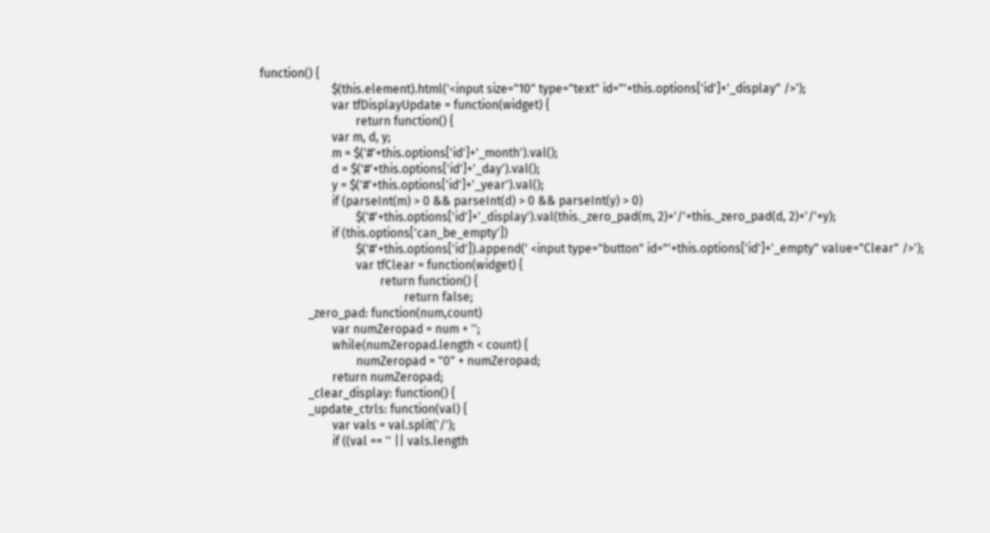function() {
                        $(this.element).html('<input size="10" type="text" id="'+this.options['id']+'_display" />');
                        var tfDisplayUpdate = function(widget) {
                                return function() {
                        var m, d, y;
                        m = $('#'+this.options['id']+'_month').val();
                        d = $('#'+this.options['id']+'_day').val();
                        y = $('#'+this.options['id']+'_year').val();
                        if (parseInt(m) > 0 && parseInt(d) > 0 && parseInt(y) > 0)
                                $('#'+this.options['id']+'_display').val(this._zero_pad(m, 2)+'/'+this._zero_pad(d, 2)+'/'+y);
                        if (this.options['can_be_empty'])
                                $('#'+this.options['id']).append(' <input type="button" id="'+this.options['id']+'_empty" value="Clear" />');
                                var tfClear = function(widget) {
                                        return function() {
                                                return false;
                _zero_pad: function(num,count)
                        var numZeropad = num + '';
                        while(numZeropad.length < count) {
                                numZeropad = "0" + numZeropad;
                        return numZeropad;
                _clear_display: function() {
                _update_ctrls: function(val) {
                        var vals = val.split('/');
                        if ((val == '' || vals.length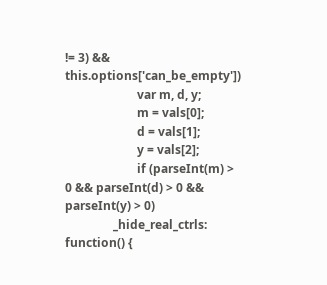!= 3) && this.options['can_be_empty'])
                        var m, d, y;
                        m = vals[0];
                        d = vals[1];
                        y = vals[2];
                        if (parseInt(m) > 0 && parseInt(d) > 0 && parseInt(y) > 0)
                _hide_real_ctrls: function() {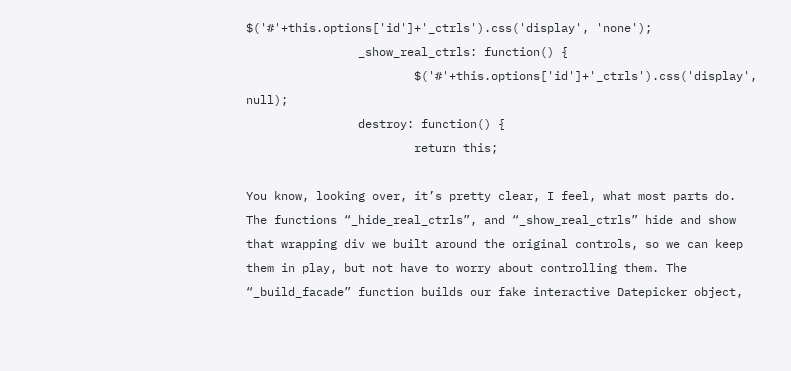$('#'+this.options['id']+'_ctrls').css('display', 'none');
                _show_real_ctrls: function() {
                        $('#'+this.options['id']+'_ctrls').css('display', null);
                destroy: function() {
                        return this;

You know, looking over, it’s pretty clear, I feel, what most parts do. The functions “_hide_real_ctrls”, and “_show_real_ctrls” hide and show that wrapping div we built around the original controls, so we can keep them in play, but not have to worry about controlling them. The “_build_facade” function builds our fake interactive Datepicker object,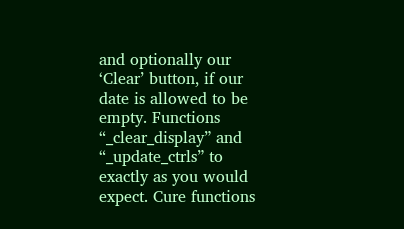and optionally our ‘Clear’ button, if our date is allowed to be empty. Functions “_clear_display” and “_update_ctrls” to exactly as you would expect. Cure functions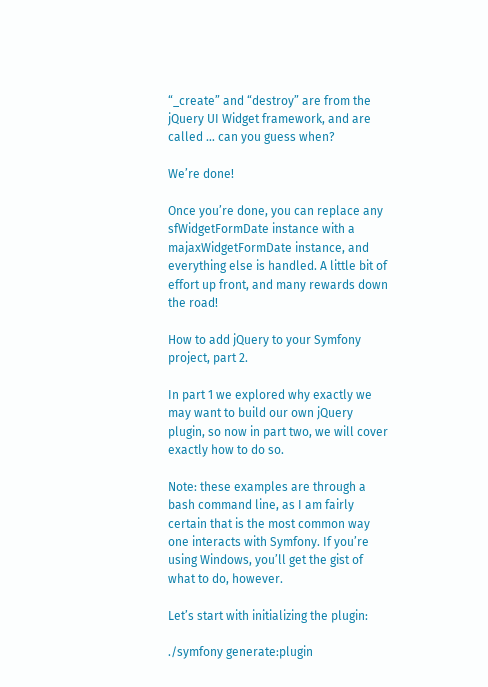“_create” and “destroy” are from the jQuery UI Widget framework, and are called … can you guess when?

We’re done!

Once you’re done, you can replace any sfWidgetFormDate instance with a majaxWidgetFormDate instance, and everything else is handled. A little bit of effort up front, and many rewards down the road!

How to add jQuery to your Symfony project, part 2.

In part 1 we explored why exactly we may want to build our own jQuery plugin, so now in part two, we will cover exactly how to do so.

Note: these examples are through a bash command line, as I am fairly certain that is the most common way one interacts with Symfony. If you’re using Windows, you’ll get the gist of what to do, however.

Let’s start with initializing the plugin:

./symfony generate:plugin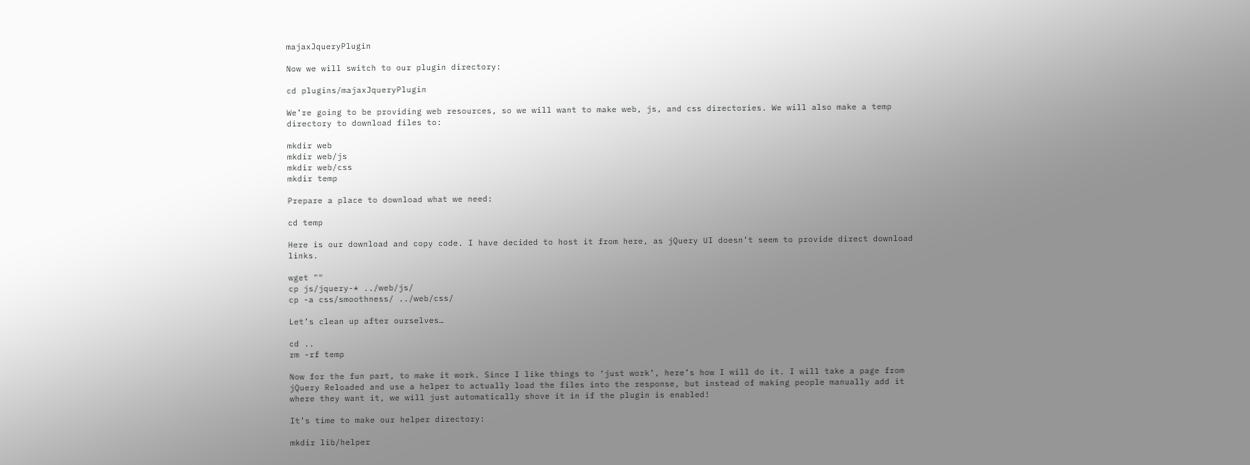majaxJqueryPlugin

Now we will switch to our plugin directory:

cd plugins/majaxJqueryPlugin

We’re going to be providing web resources, so we will want to make web, js, and css directories. We will also make a temp directory to download files to:

mkdir web
mkdir web/js
mkdir web/css
mkdir temp

Prepare a place to download what we need:

cd temp

Here is our download and copy code. I have decided to host it from here, as jQuery UI doesn’t seem to provide direct download links.

wget ""
cp js/jquery-* ../web/js/
cp -a css/smoothness/ ../web/css/

Let’s clean up after ourselves…

cd ..
rm -rf temp

Now for the fun part, to make it work. Since I like things to ‘just work’, here’s how I will do it. I will take a page from jQuery Reloaded and use a helper to actually load the files into the response, but instead of making people manually add it where they want it, we will just automatically shove it in if the plugin is enabled!

It’s time to make our helper directory:

mkdir lib/helper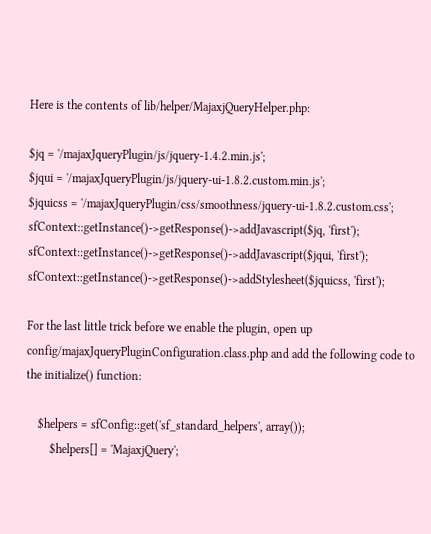Here is the contents of lib/helper/MajaxjQueryHelper.php:

$jq = '/majaxJqueryPlugin/js/jquery-1.4.2.min.js';
$jqui = '/majaxJqueryPlugin/js/jquery-ui-1.8.2.custom.min.js';
$jquicss = '/majaxJqueryPlugin/css/smoothness/jquery-ui-1.8.2.custom.css';
sfContext::getInstance()->getResponse()->addJavascript($jq, 'first');
sfContext::getInstance()->getResponse()->addJavascript($jqui, 'first');
sfContext::getInstance()->getResponse()->addStylesheet($jquicss, 'first');

For the last little trick before we enable the plugin, open up config/majaxJqueryPluginConfiguration.class.php and add the following code to the initialize() function:

    $helpers = sfConfig::get('sf_standard_helpers', array());
        $helpers[] = 'MajaxjQuery';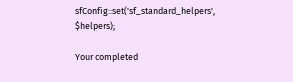sfConfig::set('sf_standard_helpers', $helpers);

Your completed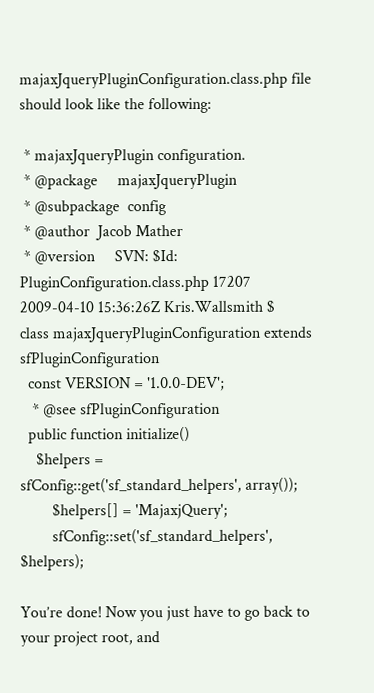majaxJqueryPluginConfiguration.class.php file should look like the following:

 * majaxJqueryPlugin configuration.
 * @package     majaxJqueryPlugin
 * @subpackage  config
 * @author  Jacob Mather
 * @version     SVN: $Id: PluginConfiguration.class.php 17207 2009-04-10 15:36:26Z Kris.Wallsmith $
class majaxJqueryPluginConfiguration extends sfPluginConfiguration
  const VERSION = '1.0.0-DEV';
   * @see sfPluginConfiguration
  public function initialize()
    $helpers = sfConfig::get('sf_standard_helpers', array());
        $helpers[] = 'MajaxjQuery';
        sfConfig::set('sf_standard_helpers', $helpers);

You’re done! Now you just have to go back to your project root, and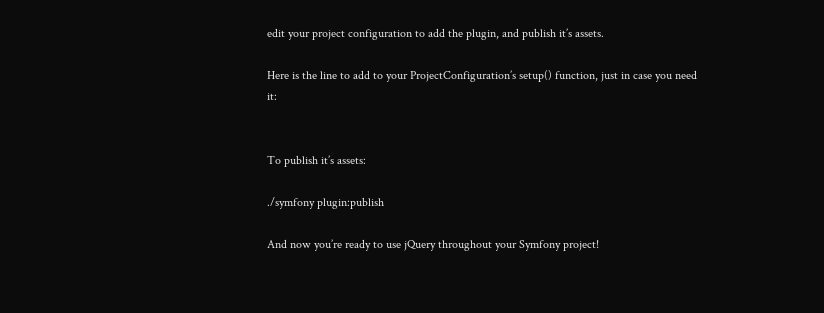edit your project configuration to add the plugin, and publish it’s assets.

Here is the line to add to your ProjectConfiguration’s setup() function, just in case you need it:


To publish it’s assets:

./symfony plugin:publish

And now you’re ready to use jQuery throughout your Symfony project!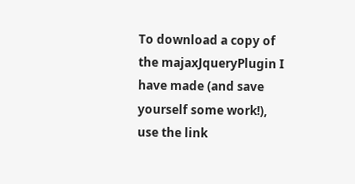To download a copy of the majaxJqueryPlugin I have made (and save yourself some work!), use the link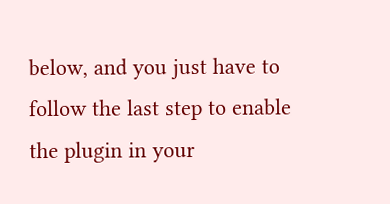below, and you just have to follow the last step to enable the plugin in your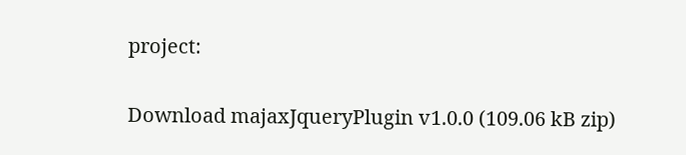project:

Download majaxJqueryPlugin v1.0.0 (109.06 kB zip)